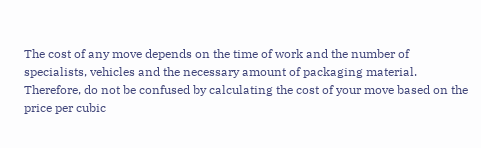The cost of any move depends on the time of work and the number of specialists, vehicles and the necessary amount of packaging material. Therefore, do not be confused by calculating the cost of your move based on the price per cubic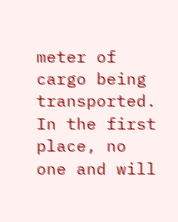meter of cargo being transported. In the first place, no one and will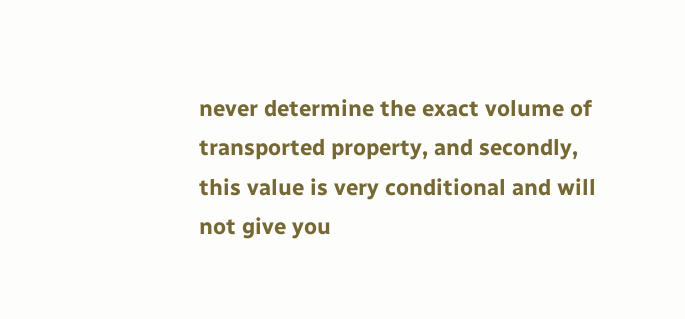never determine the exact volume of transported property, and secondly, this value is very conditional and will not give you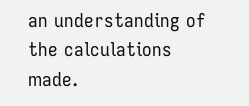an understanding of the calculations made.